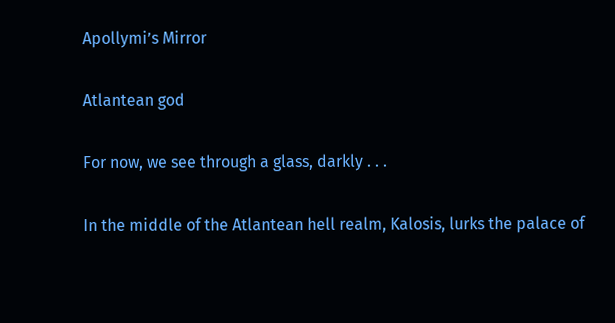Apollymi’s Mirror

Atlantean god

For now, we see through a glass, darkly . . .

In the middle of the Atlantean hell realm, Kalosis, lurks the palace of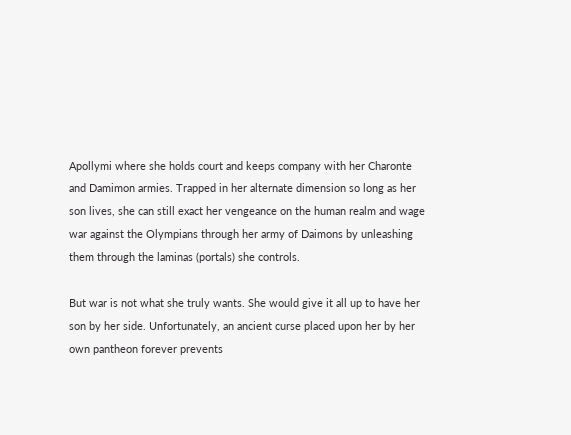Apollymi where she holds court and keeps company with her Charonte and Damimon armies. Trapped in her alternate dimension so long as her son lives, she can still exact her vengeance on the human realm and wage war against the Olympians through her army of Daimons by unleashing them through the laminas (portals) she controls.

But war is not what she truly wants. She would give it all up to have her son by her side. Unfortunately, an ancient curse placed upon her by her own pantheon forever prevents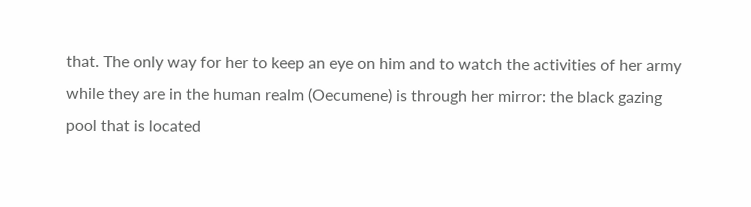that. The only way for her to keep an eye on him and to watch the activities of her army while they are in the human realm (Oecumene) is through her mirror: the black gazing pool that is located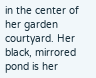in the center of her garden courtyard. Her black, mirrored pond is her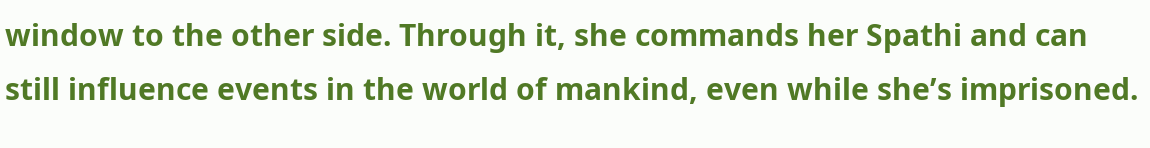window to the other side. Through it, she commands her Spathi and can still influence events in the world of mankind, even while she’s imprisoned.